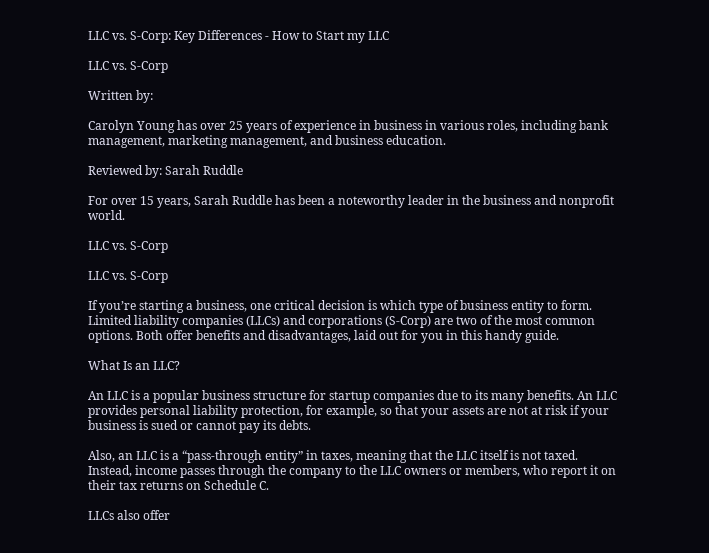LLC vs. S-Corp: Key Differences - How to Start my LLC

LLC vs. S-Corp

Written by:

Carolyn Young has over 25 years of experience in business in various roles, including bank management, marketing management, and business education.

Reviewed by: Sarah Ruddle

For over 15 years, Sarah Ruddle has been a noteworthy leader in the business and nonprofit world.

LLC vs. S-Corp

LLC vs. S-Corp

If you’re starting a business, one critical decision is which type of business entity to form. Limited liability companies (LLCs) and corporations (S-Corp) are two of the most common options. Both offer benefits and disadvantages, laid out for you in this handy guide.

What Is an LLC?

An LLC is a popular business structure for startup companies due to its many benefits. An LLC provides personal liability protection, for example, so that your assets are not at risk if your business is sued or cannot pay its debts.

Also, an LLC is a “pass-through entity” in taxes, meaning that the LLC itself is not taxed. Instead, income passes through the company to the LLC owners or members, who report it on their tax returns on Schedule C.

LLCs also offer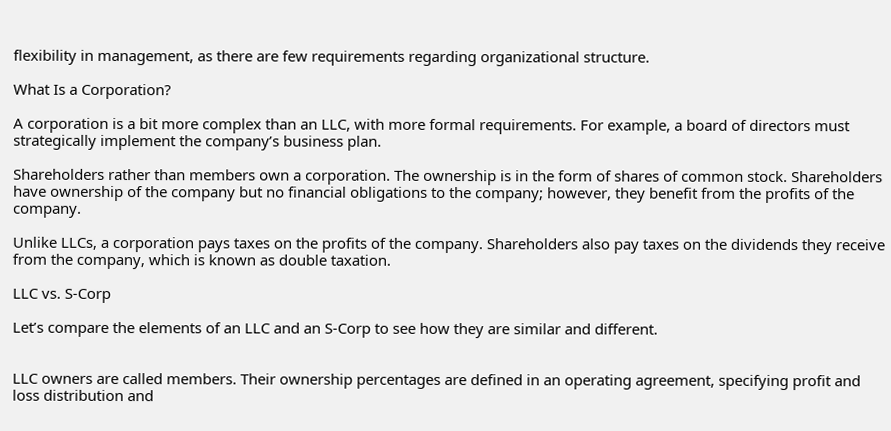flexibility in management, as there are few requirements regarding organizational structure.

What Is a Corporation?

A corporation is a bit more complex than an LLC, with more formal requirements. For example, a board of directors must strategically implement the company’s business plan.

Shareholders rather than members own a corporation. The ownership is in the form of shares of common stock. Shareholders have ownership of the company but no financial obligations to the company; however, they benefit from the profits of the company.

Unlike LLCs, a corporation pays taxes on the profits of the company. Shareholders also pay taxes on the dividends they receive from the company, which is known as double taxation.

LLC vs. S-Corp

Let’s compare the elements of an LLC and an S-Corp to see how they are similar and different.


LLC owners are called members. Their ownership percentages are defined in an operating agreement, specifying profit and loss distribution and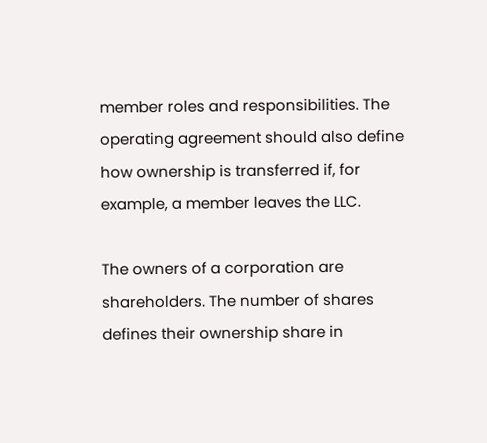member roles and responsibilities. The operating agreement should also define how ownership is transferred if, for example, a member leaves the LLC.

The owners of a corporation are shareholders. The number of shares defines their ownership share in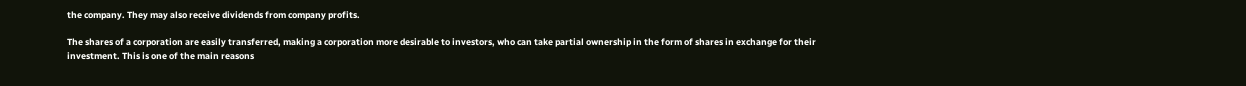the company. They may also receive dividends from company profits.

The shares of a corporation are easily transferred, making a corporation more desirable to investors, who can take partial ownership in the form of shares in exchange for their investment. This is one of the main reasons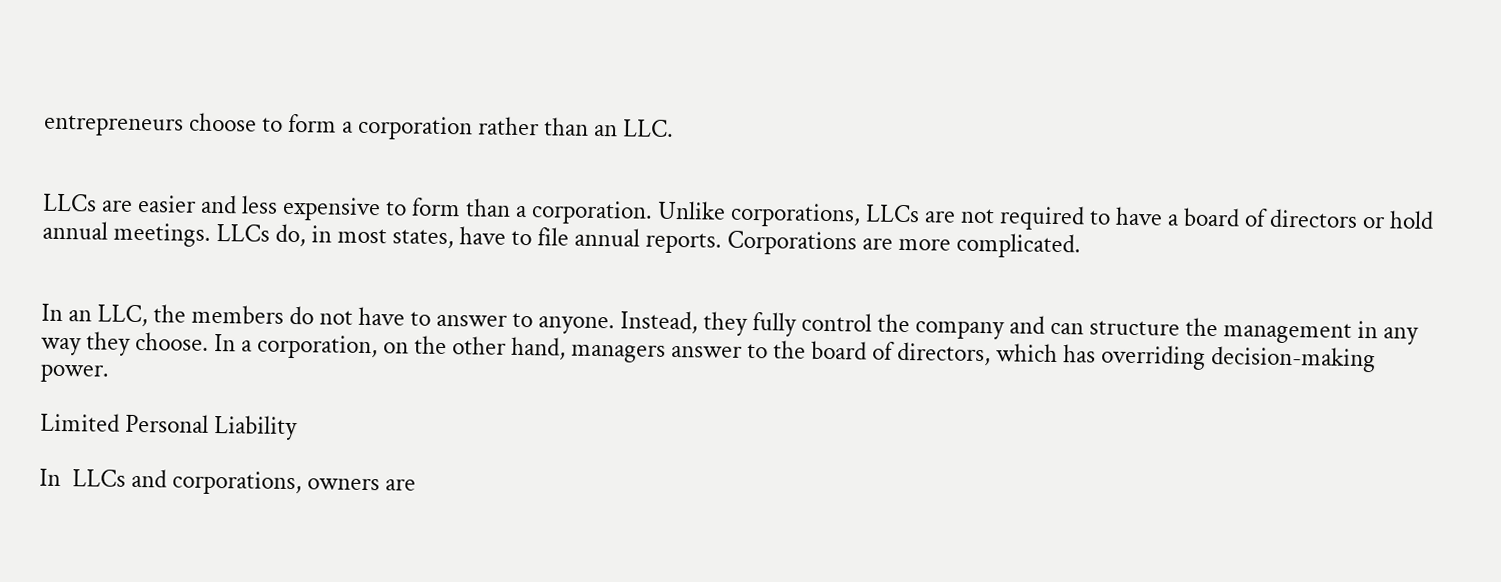entrepreneurs choose to form a corporation rather than an LLC.


LLCs are easier and less expensive to form than a corporation. Unlike corporations, LLCs are not required to have a board of directors or hold annual meetings. LLCs do, in most states, have to file annual reports. Corporations are more complicated.


In an LLC, the members do not have to answer to anyone. Instead, they fully control the company and can structure the management in any way they choose. In a corporation, on the other hand, managers answer to the board of directors, which has overriding decision-making power.

Limited Personal Liability

In  LLCs and corporations, owners are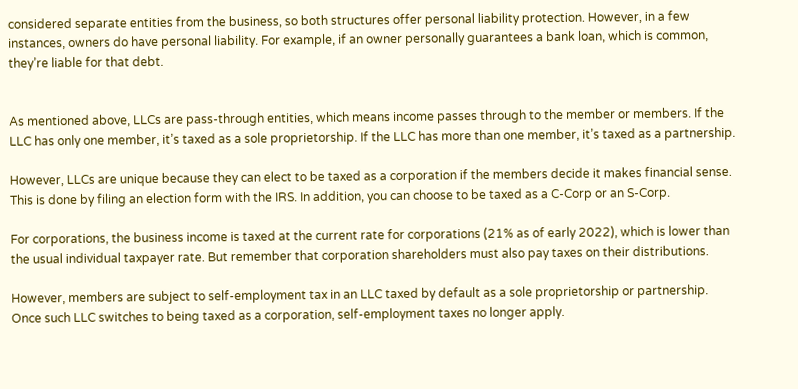considered separate entities from the business, so both structures offer personal liability protection. However, in a few instances, owners do have personal liability. For example, if an owner personally guarantees a bank loan, which is common, they’re liable for that debt.


As mentioned above, LLCs are pass-through entities, which means income passes through to the member or members. If the LLC has only one member, it’s taxed as a sole proprietorship. If the LLC has more than one member, it’s taxed as a partnership.

However, LLCs are unique because they can elect to be taxed as a corporation if the members decide it makes financial sense. This is done by filing an election form with the IRS. In addition, you can choose to be taxed as a C-Corp or an S-Corp.

For corporations, the business income is taxed at the current rate for corporations (21% as of early 2022), which is lower than the usual individual taxpayer rate. But remember that corporation shareholders must also pay taxes on their distributions.

However, members are subject to self-employment tax in an LLC taxed by default as a sole proprietorship or partnership. Once such LLC switches to being taxed as a corporation, self-employment taxes no longer apply.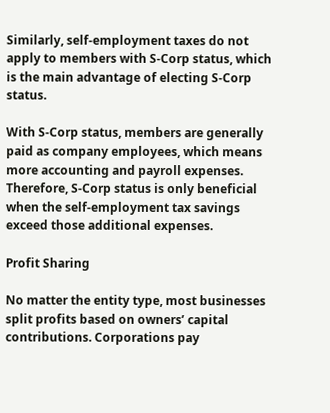Similarly, self-employment taxes do not apply to members with S-Corp status, which is the main advantage of electing S-Corp status.

With S-Corp status, members are generally paid as company employees, which means more accounting and payroll expenses. Therefore, S-Corp status is only beneficial when the self-employment tax savings exceed those additional expenses.

Profit Sharing

No matter the entity type, most businesses split profits based on owners’ capital contributions. Corporations pay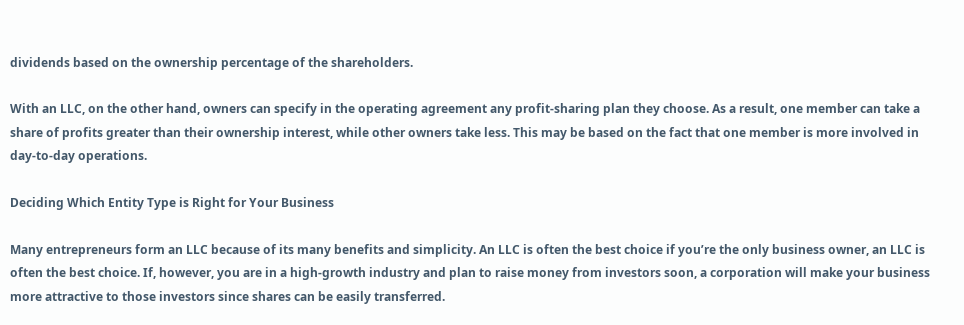dividends based on the ownership percentage of the shareholders.

With an LLC, on the other hand, owners can specify in the operating agreement any profit-sharing plan they choose. As a result, one member can take a share of profits greater than their ownership interest, while other owners take less. This may be based on the fact that one member is more involved in day-to-day operations.

Deciding Which Entity Type is Right for Your Business

Many entrepreneurs form an LLC because of its many benefits and simplicity. An LLC is often the best choice if you’re the only business owner, an LLC is often the best choice. If, however, you are in a high-growth industry and plan to raise money from investors soon, a corporation will make your business more attractive to those investors since shares can be easily transferred.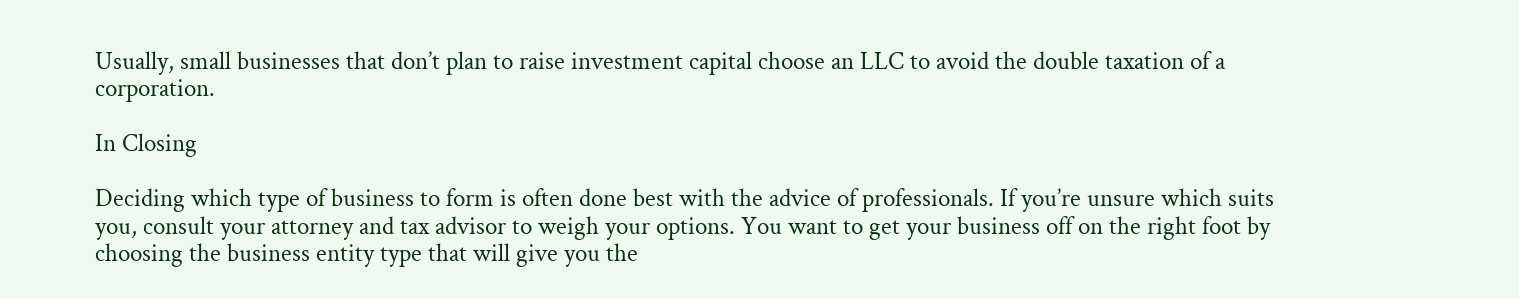Usually, small businesses that don’t plan to raise investment capital choose an LLC to avoid the double taxation of a corporation.

In Closing

Deciding which type of business to form is often done best with the advice of professionals. If you’re unsure which suits you, consult your attorney and tax advisor to weigh your options. You want to get your business off on the right foot by choosing the business entity type that will give you the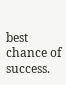best chance of success.